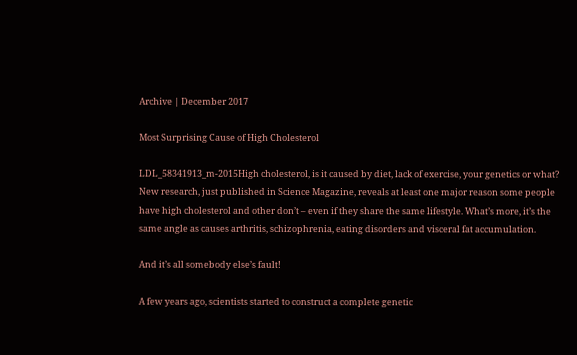Archive | December 2017

Most Surprising Cause of High Cholesterol

LDL_58341913_m-2015High cholesterol, is it caused by diet, lack of exercise, your genetics or what? New research, just published in Science Magazine, reveals at least one major reason some people have high cholesterol and other don’t – even if they share the same lifestyle. What’s more, it’s the same angle as causes arthritis, schizophrenia, eating disorders and visceral fat accumulation.

And it’s all somebody else’s fault!

A few years ago, scientists started to construct a complete genetic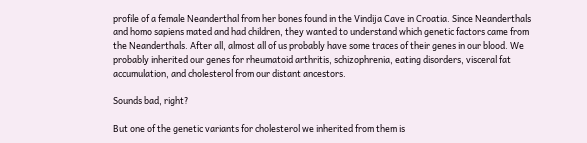profile of a female Neanderthal from her bones found in the Vindija Cave in Croatia. Since Neanderthals and homo sapiens mated and had children, they wanted to understand which genetic factors came from the Neanderthals. After all, almost all of us probably have some traces of their genes in our blood. We probably inherited our genes for rheumatoid arthritis, schizophrenia, eating disorders, visceral fat accumulation, and cholesterol from our distant ancestors.

Sounds bad, right?

But one of the genetic variants for cholesterol we inherited from them is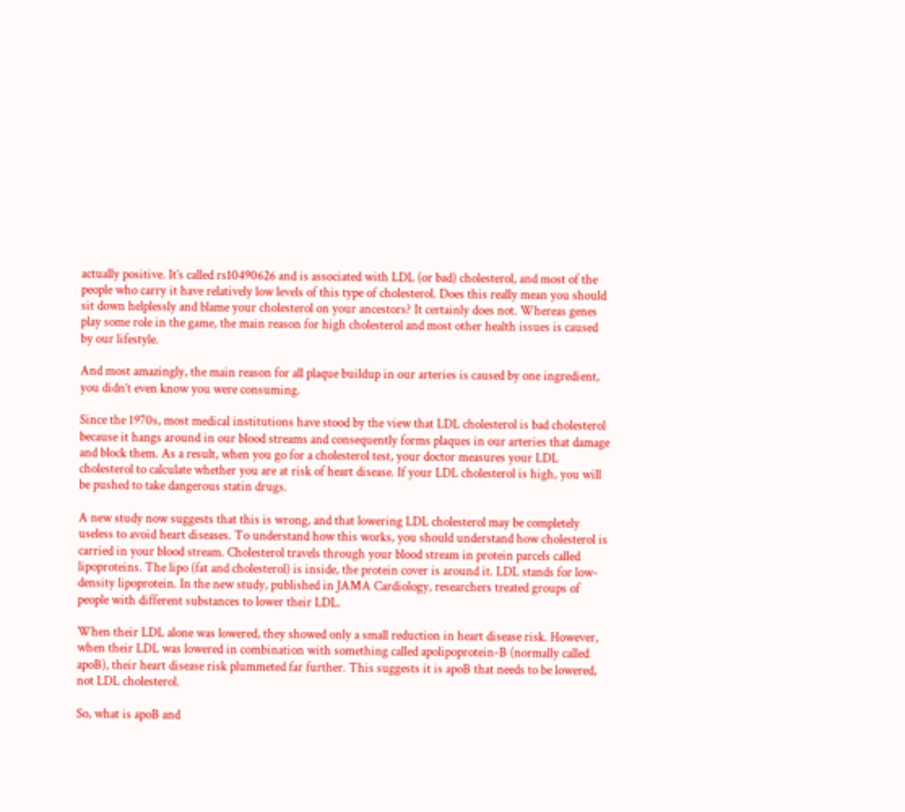actually positive. It’s called rs10490626 and is associated with LDL (or bad) cholesterol, and most of the people who carry it have relatively low levels of this type of cholesterol. Does this really mean you should sit down helplessly and blame your cholesterol on your ancestors? It certainly does not. Whereas genes play some role in the game, the main reason for high cholesterol and most other health issues is caused by our lifestyle.

And most amazingly, the main reason for all plaque buildup in our arteries is caused by one ingredient, you didn’t even know you were consuming.

Since the 1970s, most medical institutions have stood by the view that LDL cholesterol is bad cholesterol because it hangs around in our blood streams and consequently forms plaques in our arteries that damage and block them. As a result, when you go for a cholesterol test, your doctor measures your LDL cholesterol to calculate whether you are at risk of heart disease. If your LDL cholesterol is high, you will be pushed to take dangerous statin drugs.

A new study now suggests that this is wrong, and that lowering LDL cholesterol may be completely useless to avoid heart diseases. To understand how this works, you should understand how cholesterol is carried in your blood stream. Cholesterol travels through your blood stream in protein parcels called lipoproteins. The lipo (fat and cholesterol) is inside, the protein cover is around it. LDL stands for low-density lipoprotein. In the new study, published in JAMA Cardiology, researchers treated groups of people with different substances to lower their LDL.

When their LDL alone was lowered, they showed only a small reduction in heart disease risk. However, when their LDL was lowered in combination with something called apolipoprotein-B (normally called apoB), their heart disease risk plummeted far further. This suggests it is apoB that needs to be lowered, not LDL cholesterol.

So, what is apoB and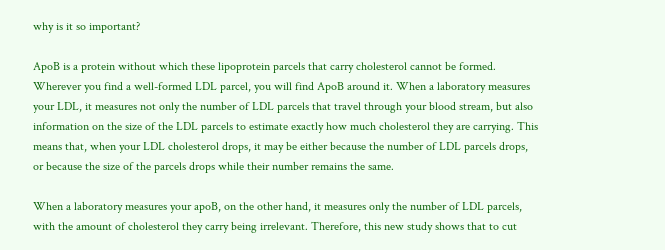why is it so important?

ApoB is a protein without which these lipoprotein parcels that carry cholesterol cannot be formed. Wherever you find a well-formed LDL parcel, you will find ApoB around it. When a laboratory measures your LDL, it measures not only the number of LDL parcels that travel through your blood stream, but also information on the size of the LDL parcels to estimate exactly how much cholesterol they are carrying. This means that, when your LDL cholesterol drops, it may be either because the number of LDL parcels drops, or because the size of the parcels drops while their number remains the same.

When a laboratory measures your apoB, on the other hand, it measures only the number of LDL parcels, with the amount of cholesterol they carry being irrelevant. Therefore, this new study shows that to cut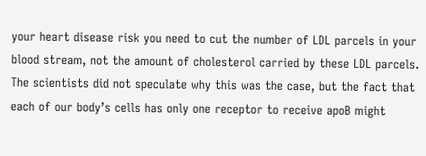your heart disease risk you need to cut the number of LDL parcels in your blood stream, not the amount of cholesterol carried by these LDL parcels. The scientists did not speculate why this was the case, but the fact that each of our body’s cells has only one receptor to receive apoB might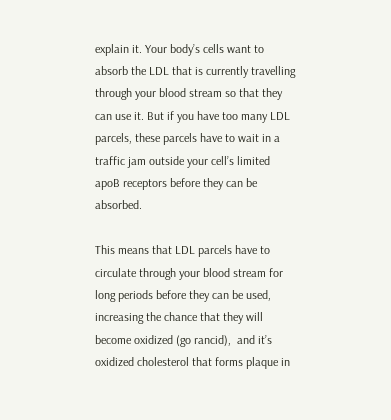explain it. Your body’s cells want to absorb the LDL that is currently travelling through your blood stream so that they can use it. But if you have too many LDL parcels, these parcels have to wait in a traffic jam outside your cell’s limited apoB receptors before they can be absorbed.

This means that LDL parcels have to circulate through your blood stream for long periods before they can be used, increasing the chance that they will become oxidized (go rancid),  and it’s oxidized cholesterol that forms plaque in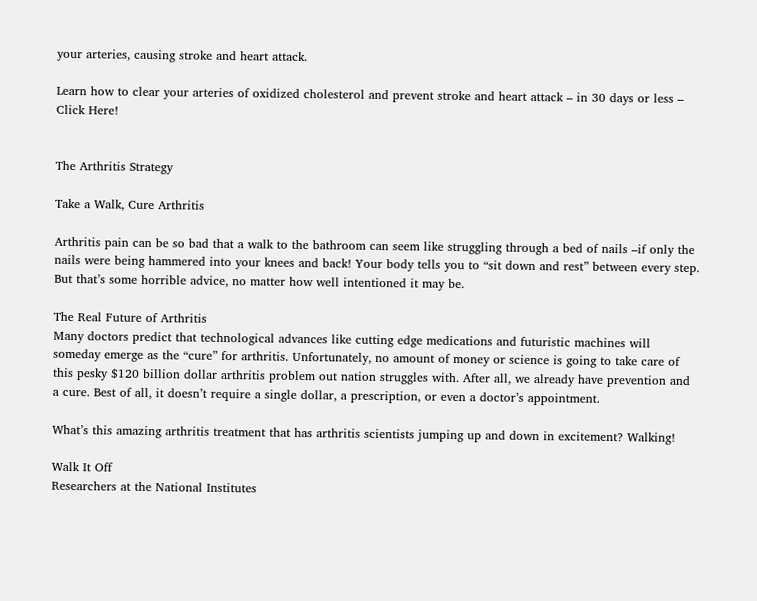your arteries, causing stroke and heart attack.

Learn how to clear your arteries of oxidized cholesterol and prevent stroke and heart attack – in 30 days or less – Click Here!


The Arthritis Strategy

Take a Walk, Cure Arthritis

Arthritis pain can be so bad that a walk to the bathroom can seem like struggling through a bed of nails –if only the nails were being hammered into your knees and back! Your body tells you to “sit down and rest” between every step. But that’s some horrible advice, no matter how well intentioned it may be.

The Real Future of Arthritis
Many doctors predict that technological advances like cutting edge medications and futuristic machines will someday emerge as the “cure” for arthritis. Unfortunately, no amount of money or science is going to take care of this pesky $120 billion dollar arthritis problem out nation struggles with. After all, we already have prevention and a cure. Best of all, it doesn’t require a single dollar, a prescription, or even a doctor’s appointment.

What’s this amazing arthritis treatment that has arthritis scientists jumping up and down in excitement? Walking!

Walk It Off
Researchers at the National Institutes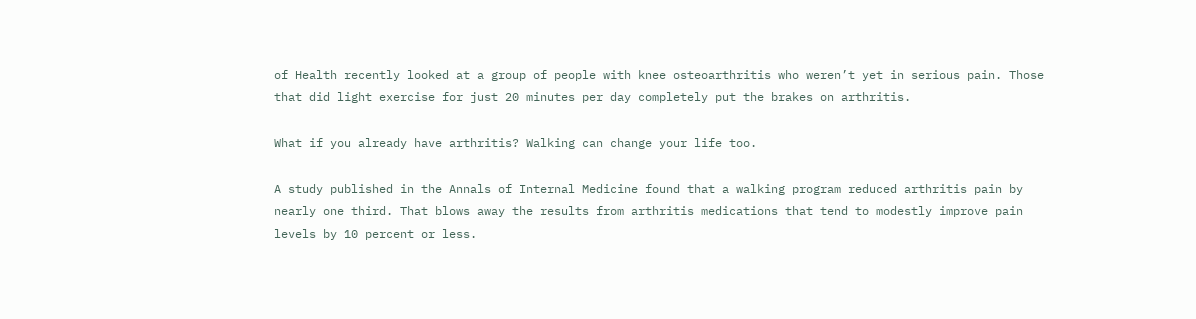of Health recently looked at a group of people with knee osteoarthritis who weren’t yet in serious pain. Those that did light exercise for just 20 minutes per day completely put the brakes on arthritis.

What if you already have arthritis? Walking can change your life too.

A study published in the Annals of Internal Medicine found that a walking program reduced arthritis pain by nearly one third. That blows away the results from arthritis medications that tend to modestly improve pain levels by 10 percent or less.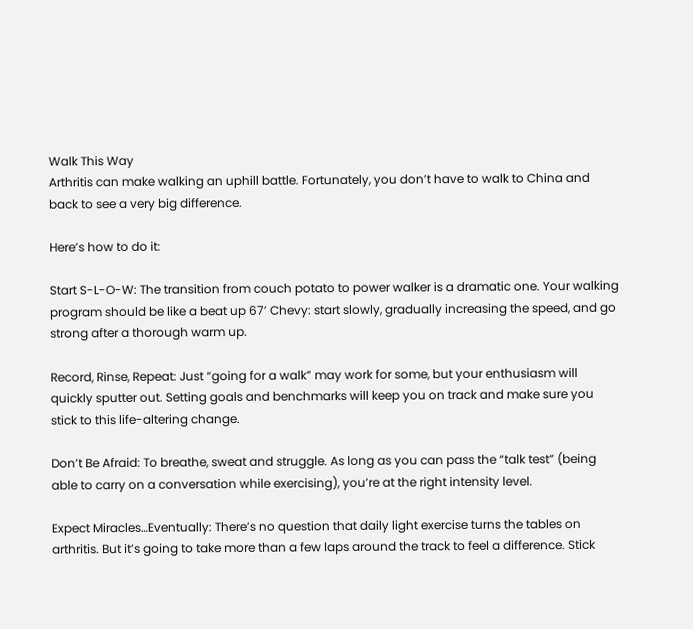Walk This Way
Arthritis can make walking an uphill battle. Fortunately, you don’t have to walk to China and back to see a very big difference.

Here’s how to do it:

Start S-L-O-W: The transition from couch potato to power walker is a dramatic one. Your walking program should be like a beat up 67’ Chevy: start slowly, gradually increasing the speed, and go strong after a thorough warm up.

Record, Rinse, Repeat: Just “going for a walk” may work for some, but your enthusiasm will quickly sputter out. Setting goals and benchmarks will keep you on track and make sure you stick to this life-altering change.

Don’t Be Afraid: To breathe, sweat and struggle. As long as you can pass the “talk test” (being able to carry on a conversation while exercising), you’re at the right intensity level.

Expect Miracles…Eventually: There’s no question that daily light exercise turns the tables on arthritis. But it’s going to take more than a few laps around the track to feel a difference. Stick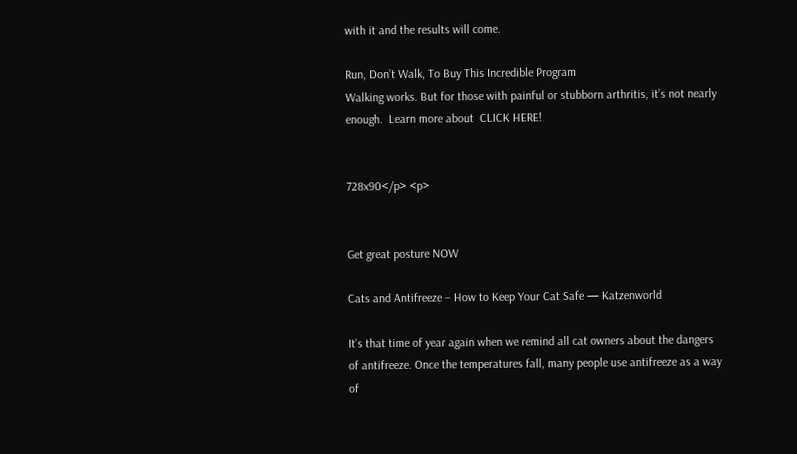with it and the results will come.

Run, Don’t Walk, To Buy This Incredible Program
Walking works. But for those with painful or stubborn arthritis, it’s not nearly enough.  Learn more about  CLICK HERE!


728x90</p> <p>


Get great posture NOW

Cats and Antifreeze – How to Keep Your Cat Safe — Katzenworld

It’s that time of year again when we remind all cat owners about the dangers of antifreeze. Once the temperatures fall, many people use antifreeze as a way of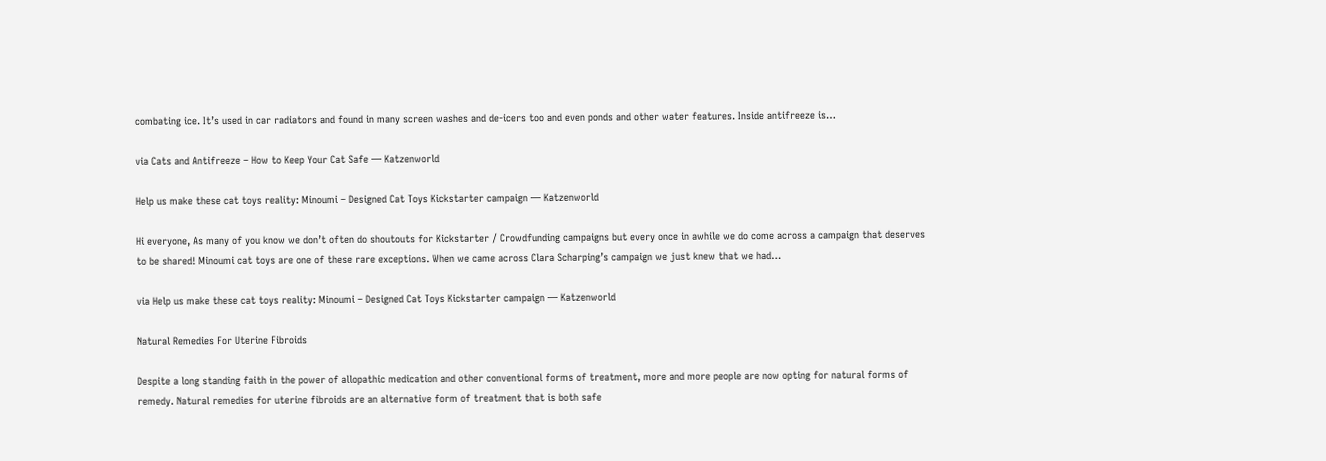combating ice. It’s used in car radiators and found in many screen washes and de-icers too and even ponds and other water features. Inside antifreeze is…

via Cats and Antifreeze – How to Keep Your Cat Safe — Katzenworld

Help us make these cat toys reality: Minoumi – Designed Cat Toys Kickstarter campaign — Katzenworld

Hi everyone, As many of you know we don’t often do shoutouts for Kickstarter / Crowdfunding campaigns but every once in awhile we do come across a campaign that deserves to be shared! Minoumi cat toys are one of these rare exceptions. When we came across Clara Scharping’s campaign we just knew that we had…

via Help us make these cat toys reality: Minoumi – Designed Cat Toys Kickstarter campaign — Katzenworld

Natural Remedies For Uterine Fibroids

Despite a long standing faith in the power of allopathic medication and other conventional forms of treatment, more and more people are now opting for natural forms of remedy. Natural remedies for uterine fibroids are an alternative form of treatment that is both safe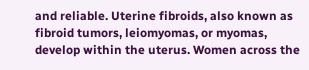and reliable. Uterine fibroids, also known as fibroid tumors, leiomyomas, or myomas, develop within the uterus. Women across the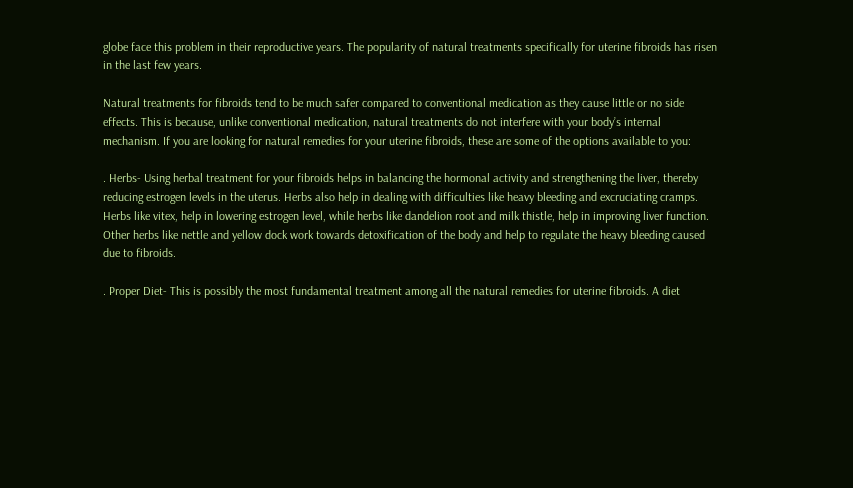globe face this problem in their reproductive years. The popularity of natural treatments specifically for uterine fibroids has risen in the last few years.

Natural treatments for fibroids tend to be much safer compared to conventional medication as they cause little or no side effects. This is because, unlike conventional medication, natural treatments do not interfere with your body’s internal mechanism. If you are looking for natural remedies for your uterine fibroids, these are some of the options available to you:

. Herbs- Using herbal treatment for your fibroids helps in balancing the hormonal activity and strengthening the liver, thereby reducing estrogen levels in the uterus. Herbs also help in dealing with difficulties like heavy bleeding and excruciating cramps. Herbs like vitex, help in lowering estrogen level, while herbs like dandelion root and milk thistle, help in improving liver function. Other herbs like nettle and yellow dock work towards detoxification of the body and help to regulate the heavy bleeding caused due to fibroids.

. Proper Diet- This is possibly the most fundamental treatment among all the natural remedies for uterine fibroids. A diet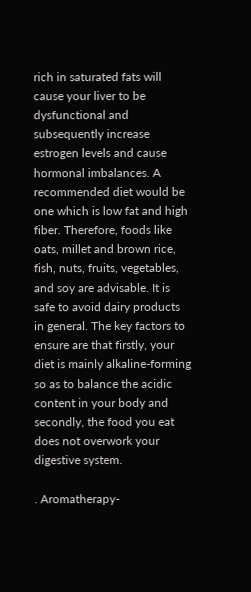rich in saturated fats will cause your liver to be dysfunctional and subsequently increase estrogen levels and cause hormonal imbalances. A recommended diet would be one which is low fat and high fiber. Therefore, foods like oats, millet and brown rice, fish, nuts, fruits, vegetables, and soy are advisable. It is safe to avoid dairy products in general. The key factors to ensure are that firstly, your diet is mainly alkaline-forming so as to balance the acidic content in your body and secondly, the food you eat does not overwork your digestive system.

. Aromatherapy-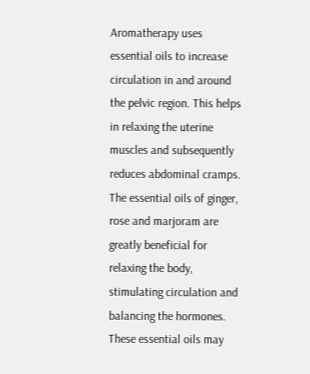Aromatherapy uses essential oils to increase circulation in and around the pelvic region. This helps in relaxing the uterine muscles and subsequently reduces abdominal cramps. The essential oils of ginger, rose and marjoram are greatly beneficial for relaxing the body, stimulating circulation and balancing the hormones. These essential oils may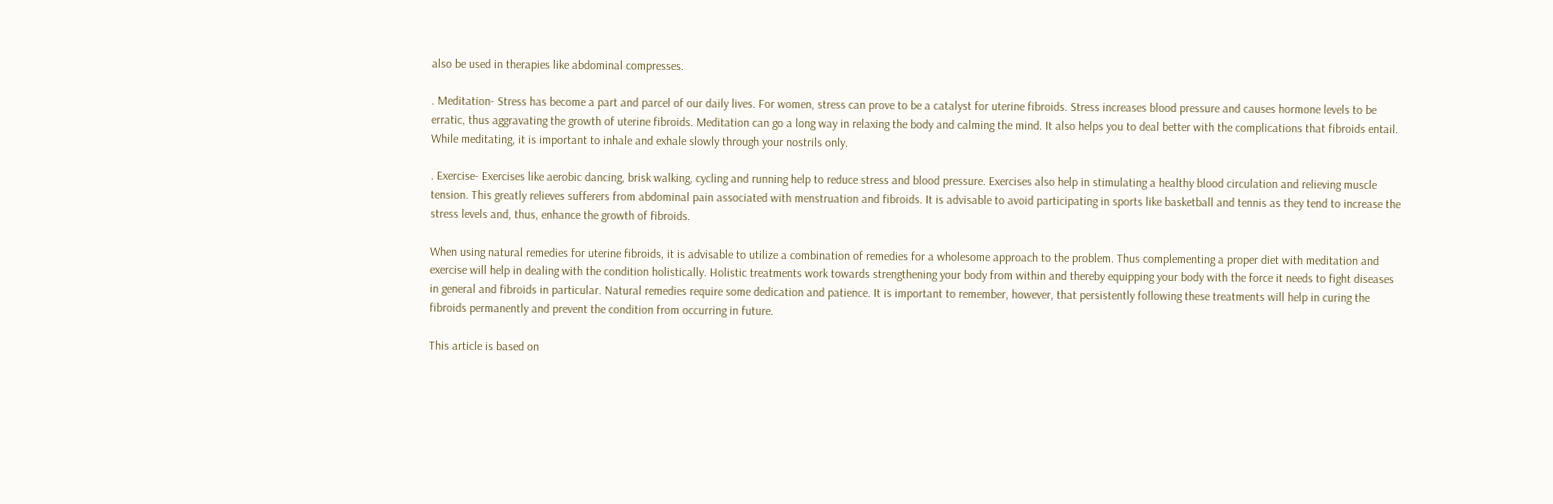also be used in therapies like abdominal compresses.

. Meditation- Stress has become a part and parcel of our daily lives. For women, stress can prove to be a catalyst for uterine fibroids. Stress increases blood pressure and causes hormone levels to be erratic, thus aggravating the growth of uterine fibroids. Meditation can go a long way in relaxing the body and calming the mind. It also helps you to deal better with the complications that fibroids entail. While meditating, it is important to inhale and exhale slowly through your nostrils only.

. Exercise- Exercises like aerobic dancing, brisk walking, cycling and running help to reduce stress and blood pressure. Exercises also help in stimulating a healthy blood circulation and relieving muscle tension. This greatly relieves sufferers from abdominal pain associated with menstruation and fibroids. It is advisable to avoid participating in sports like basketball and tennis as they tend to increase the stress levels and, thus, enhance the growth of fibroids.

When using natural remedies for uterine fibroids, it is advisable to utilize a combination of remedies for a wholesome approach to the problem. Thus complementing a proper diet with meditation and exercise will help in dealing with the condition holistically. Holistic treatments work towards strengthening your body from within and thereby equipping your body with the force it needs to fight diseases in general and fibroids in particular. Natural remedies require some dedication and patience. It is important to remember, however, that persistently following these treatments will help in curing the fibroids permanently and prevent the condition from occurring in future.

This article is based on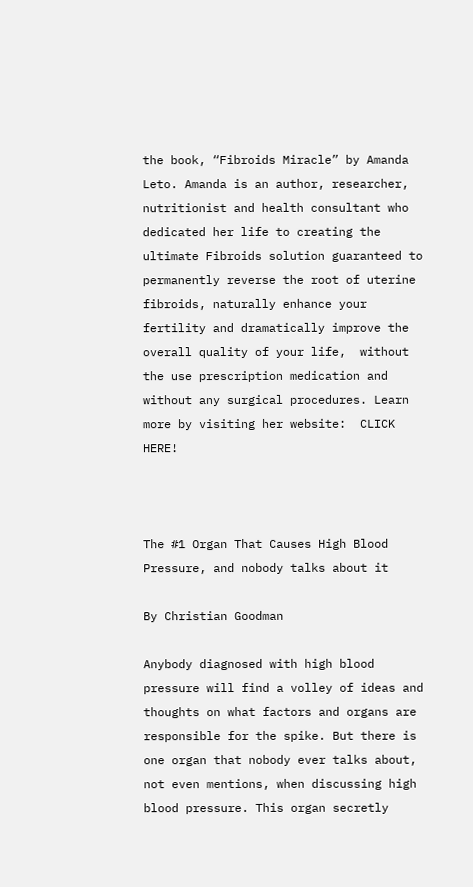the book, “Fibroids Miracle” by Amanda Leto. Amanda is an author, researcher, nutritionist and health consultant who dedicated her life to creating the ultimate Fibroids solution guaranteed to permanently reverse the root of uterine fibroids, naturally enhance your fertility and dramatically improve the overall quality of your life,  without the use prescription medication and without any surgical procedures. Learn more by visiting her website:  CLICK HERE!



The #1 Organ That Causes High Blood Pressure, and nobody talks about it

By Christian Goodman

Anybody diagnosed with high blood pressure will find a volley of ideas and thoughts on what factors and organs are responsible for the spike. But there is one organ that nobody ever talks about, not even mentions, when discussing high blood pressure. This organ secretly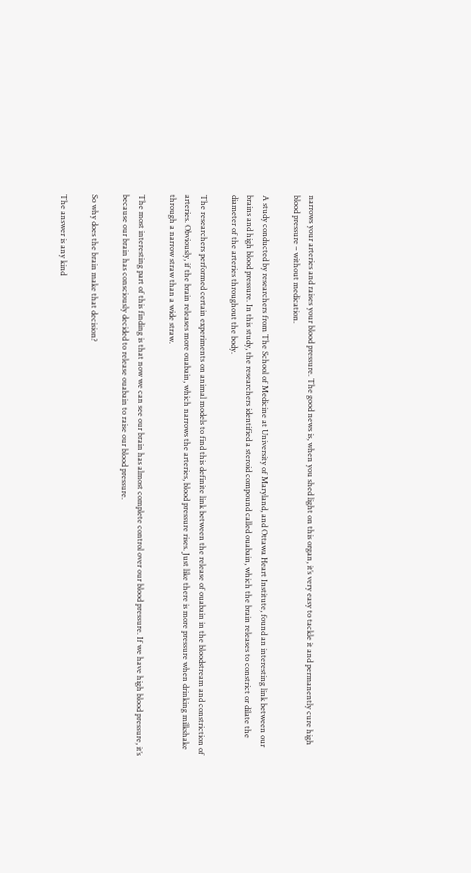narrows your arteries and raises your blood pressure. The good news is, when you shed light on this organ, it’s very easy to tackle it and permanently cure high blood pressure – without medication.

A study conducted by researchers from The School of Medicine at University of Maryland, and Ottawa Heart Institute, found an interesting link between our brains and high blood pressure. In this study, the researchers identified a steroid compound called ouabain, which the brain releases to constrict or dilate the diameter of the arteries throughout the body.

The researchers performed certain experiments on animal models to find this definite link between the release of ouabain in the bloodstream and constriction of arteries. Obviously, if the brain releases more ouabain, which narrows the arteries, blood pressure rises. Just like there is more pressure when drinking milkshake through a narrow straw than a wide straw.

The most interesting part of this finding is that now we can see our brain has almost complete control over our blood pressure. If we have high blood pressure, it’s because our brain has consciously decided to release ouabain to raise our blood pressure.

So why does the brain make that decision?

The answer is any kind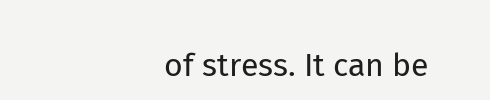of stress. It can be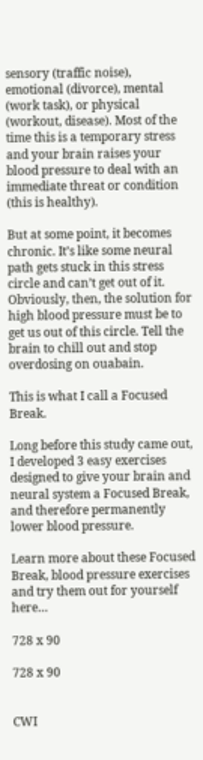sensory (traffic noise), emotional (divorce), mental (work task), or physical (workout, disease). Most of the time this is a temporary stress and your brain raises your blood pressure to deal with an immediate threat or condition (this is healthy).

But at some point, it becomes chronic. It’s like some neural path gets stuck in this stress circle and can’t get out of it. Obviously, then, the solution for high blood pressure must be to get us out of this circle. Tell the brain to chill out and stop overdosing on ouabain.

This is what I call a Focused Break.

Long before this study came out, I developed 3 easy exercises designed to give your brain and neural system a Focused Break, and therefore permanently lower blood pressure.

Learn more about these Focused Break, blood pressure exercises and try them out for yourself here…

728 x 90

728 x 90


CWI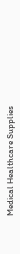Medical Healthcare Supplies